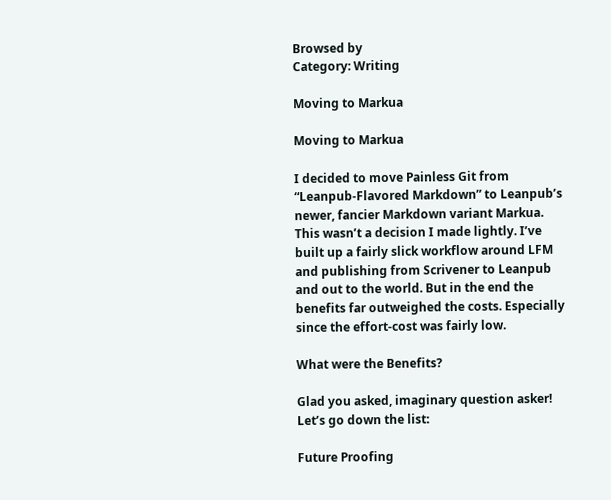Browsed by
Category: Writing

Moving to Markua

Moving to Markua

I decided to move Painless Git from “Leanpub-Flavored Markdown” to Leanpub’s newer, fancier Markdown variant Markua. This wasn’t a decision I made lightly. I’ve built up a fairly slick workflow around LFM and publishing from Scrivener to Leanpub and out to the world. But in the end the benefits far outweighed the costs. Especially since the effort-cost was fairly low.

What were the Benefits?

Glad you asked, imaginary question asker! Let’s go down the list:

Future Proofing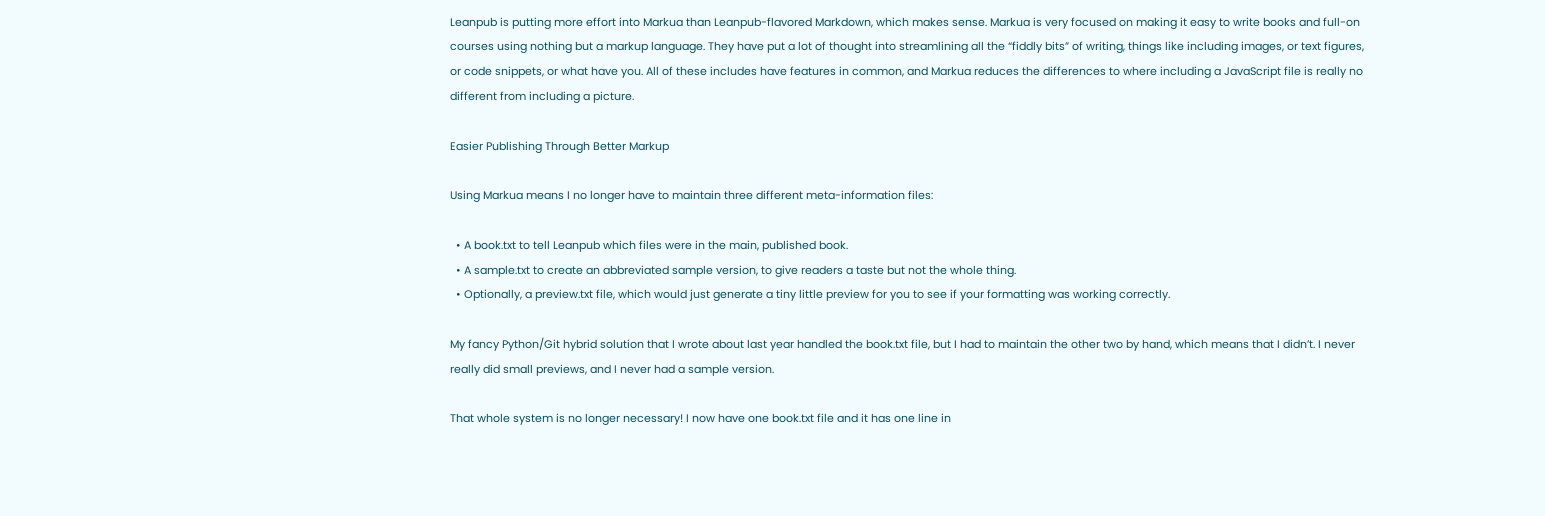Leanpub is putting more effort into Markua than Leanpub-flavored Markdown, which makes sense. Markua is very focused on making it easy to write books and full-on courses using nothing but a markup language. They have put a lot of thought into streamlining all the “fiddly bits” of writing, things like including images, or text figures, or code snippets, or what have you. All of these includes have features in common, and Markua reduces the differences to where including a JavaScript file is really no different from including a picture.

Easier Publishing Through Better Markup

Using Markua means I no longer have to maintain three different meta-information files:

  • A book.txt to tell Leanpub which files were in the main, published book.
  • A sample.txt to create an abbreviated sample version, to give readers a taste but not the whole thing.
  • Optionally, a preview.txt file, which would just generate a tiny little preview for you to see if your formatting was working correctly.

My fancy Python/Git hybrid solution that I wrote about last year handled the book.txt file, but I had to maintain the other two by hand, which means that I didn’t. I never really did small previews, and I never had a sample version.

That whole system is no longer necessary! I now have one book.txt file and it has one line in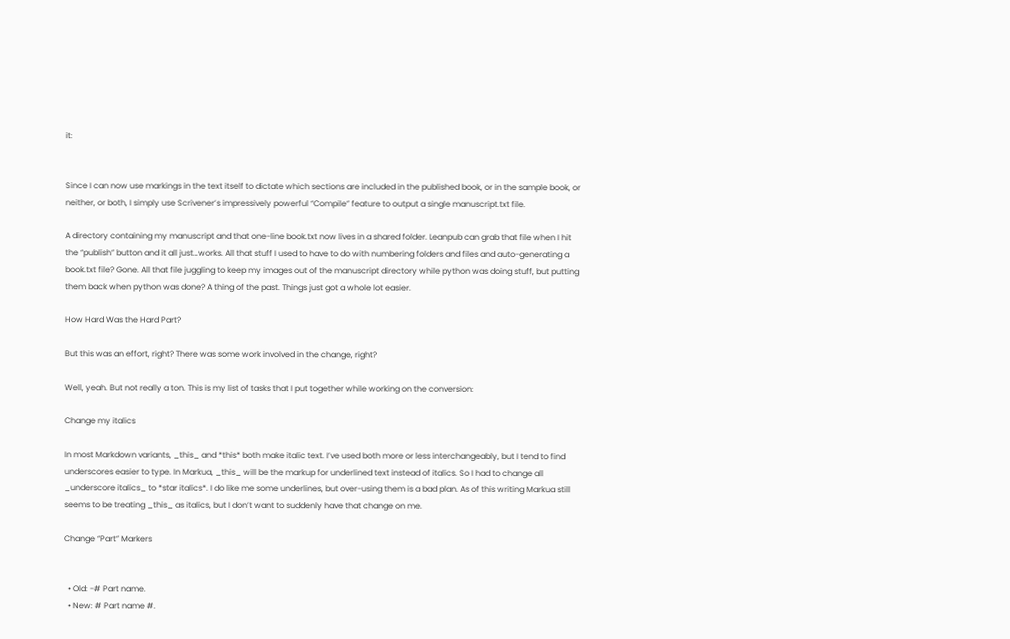it:


Since I can now use markings in the text itself to dictate which sections are included in the published book, or in the sample book, or neither, or both, I simply use Scrivener’s impressively powerful “Compile” feature to output a single manuscript.txt file.

A directory containing my manuscript and that one-line book.txt now lives in a shared folder. Leanpub can grab that file when I hit the “publish” button and it all just…works. All that stuff I used to have to do with numbering folders and files and auto-generating a book.txt file? Gone. All that file juggling to keep my images out of the manuscript directory while python was doing stuff, but putting them back when python was done? A thing of the past. Things just got a whole lot easier.

How Hard Was the Hard Part?

But this was an effort, right? There was some work involved in the change, right?

Well, yeah. But not really a ton. This is my list of tasks that I put together while working on the conversion:

Change my italics

In most Markdown variants, _this_ and *this* both make italic text. I’ve used both more or less interchangeably, but I tend to find underscores easier to type. In Markua, _this_ will be the markup for underlined text instead of italics. So I had to change all _underscore italics_ to *star italics*. I do like me some underlines, but over-using them is a bad plan. As of this writing Markua still seems to be treating _this_ as italics, but I don’t want to suddenly have that change on me.

Change “Part” Markers


  • Old: -# Part name.
  • New: # Part name #.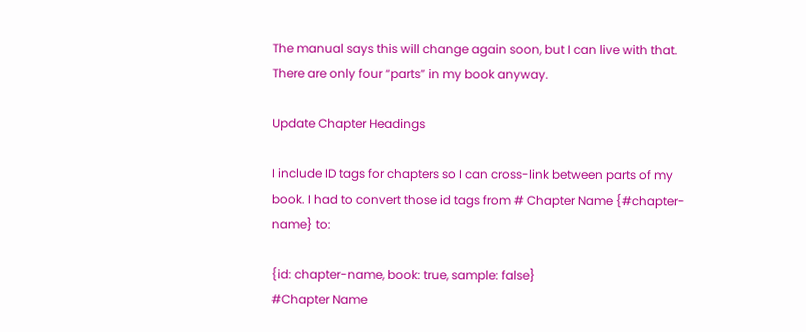The manual says this will change again soon, but I can live with that. There are only four “parts” in my book anyway.

Update Chapter Headings

I include ID tags for chapters so I can cross-link between parts of my book. I had to convert those id tags from # Chapter Name {#chapter-name} to:

{id: chapter-name, book: true, sample: false}
#Chapter Name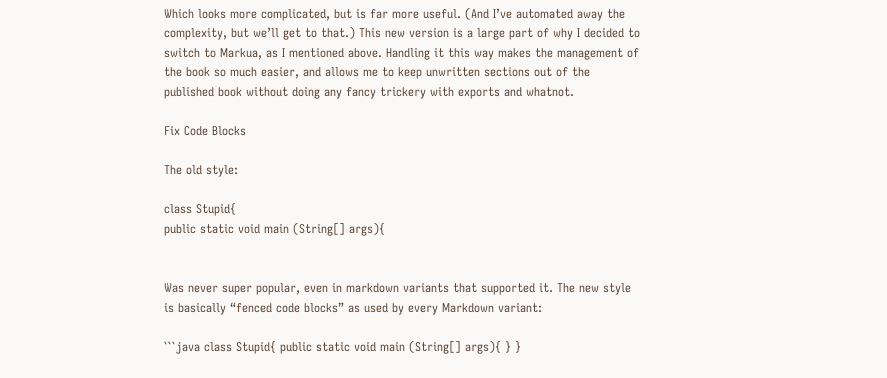Which looks more complicated, but is far more useful. (And I’ve automated away the complexity, but we’ll get to that.) This new version is a large part of why I decided to switch to Markua, as I mentioned above. Handling it this way makes the management of the book so much easier, and allows me to keep unwritten sections out of the published book without doing any fancy trickery with exports and whatnot.

Fix Code Blocks

The old style:

class Stupid{
public static void main (String[] args){


Was never super popular, even in markdown variants that supported it. The new style is basically “fenced code blocks” as used by every Markdown variant:

```java class Stupid{ public static void main (String[] args){ } }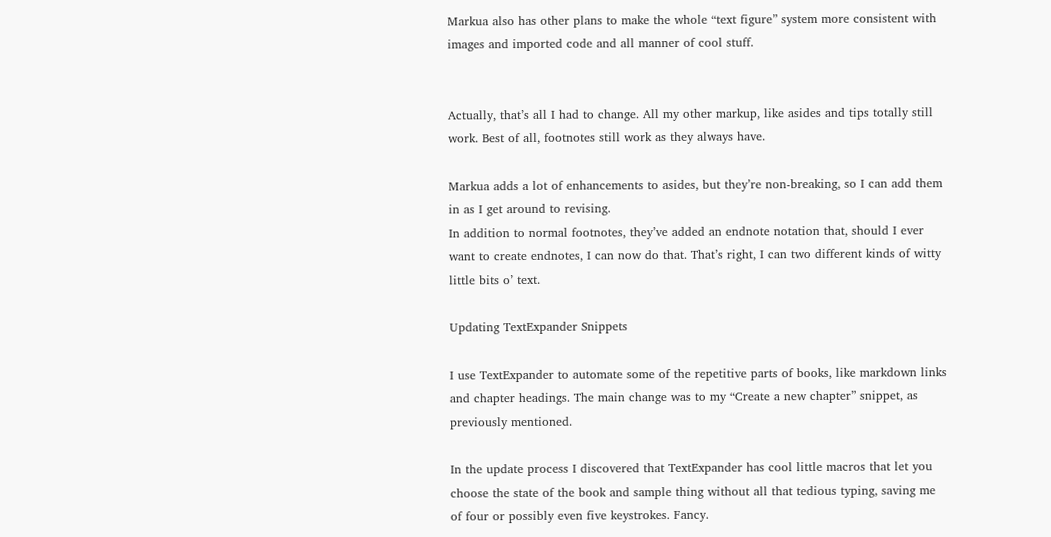Markua also has other plans to make the whole “text figure” system more consistent with images and imported code and all manner of cool stuff.


Actually, that’s all I had to change. All my other markup, like asides and tips totally still work. Best of all, footnotes still work as they always have.

Markua adds a lot of enhancements to asides, but they’re non-breaking, so I can add them in as I get around to revising.
In addition to normal footnotes, they’ve added an endnote notation that, should I ever want to create endnotes, I can now do that. That’s right, I can two different kinds of witty little bits o’ text.

Updating TextExpander Snippets

I use TextExpander to automate some of the repetitive parts of books, like markdown links and chapter headings. The main change was to my “Create a new chapter” snippet, as previously mentioned.

In the update process I discovered that TextExpander has cool little macros that let you choose the state of the book and sample thing without all that tedious typing, saving me of four or possibly even five keystrokes. Fancy.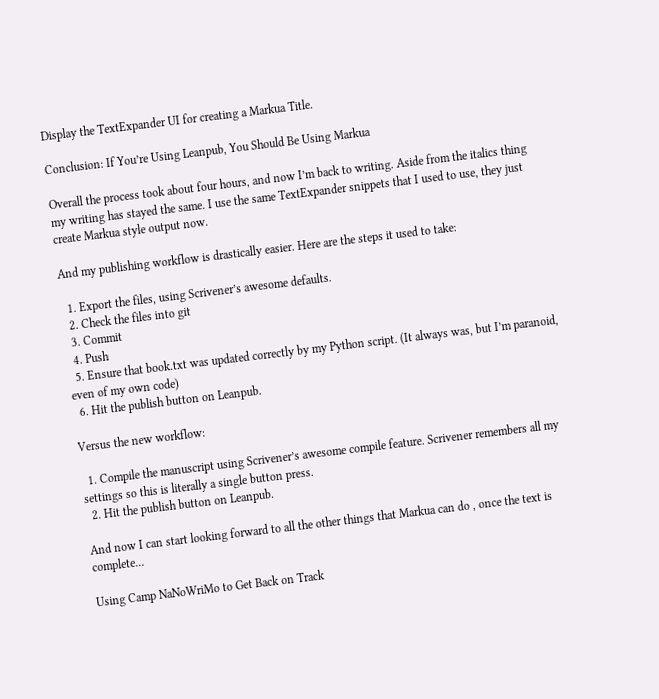Display the TextExpander UI for creating a Markua Title.

Conclusion: If You’re Using Leanpub, You Should Be Using Markua

Overall the process took about four hours, and now I’m back to writing. Aside from the italics thing my writing has stayed the same. I use the same TextExpander snippets that I used to use, they just create Markua style output now.

And my publishing workflow is drastically easier. Here are the steps it used to take:

  1. Export the files, using Scrivener’s awesome defaults.
  2. Check the files into git
  3. Commit
  4. Push
  5. Ensure that book.txt was updated correctly by my Python script. (It always was, but I’m paranoid, even of my own code)
  6. Hit the publish button on Leanpub.

Versus the new workflow:

  1. Compile the manuscript using Scrivener’s awesome compile feature. Scrivener remembers all my settings so this is literally a single button press.
  2. Hit the publish button on Leanpub.

And now I can start looking forward to all the other things that Markua can do , once the text is complete…

Using Camp NaNoWriMo to Get Back on Track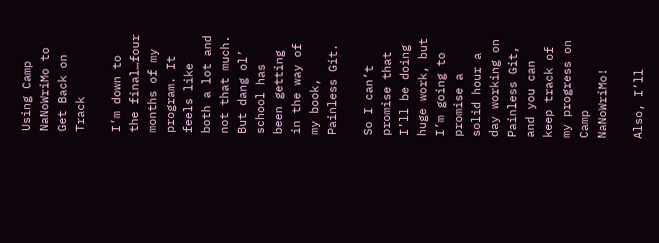Using Camp NaNoWriMo to Get Back on Track

I’m down to the final…four months of my program. It feels like both a lot and not that much. But dang ol’ school has been getting in the way of my book, Painless Git.

So I can’t promise that I’ll be doing huge work, but I’m going to promise a solid hour a day working on Painless Git, and you can keep track of my progress on Camp NaNoWriMo!

Also, I’ll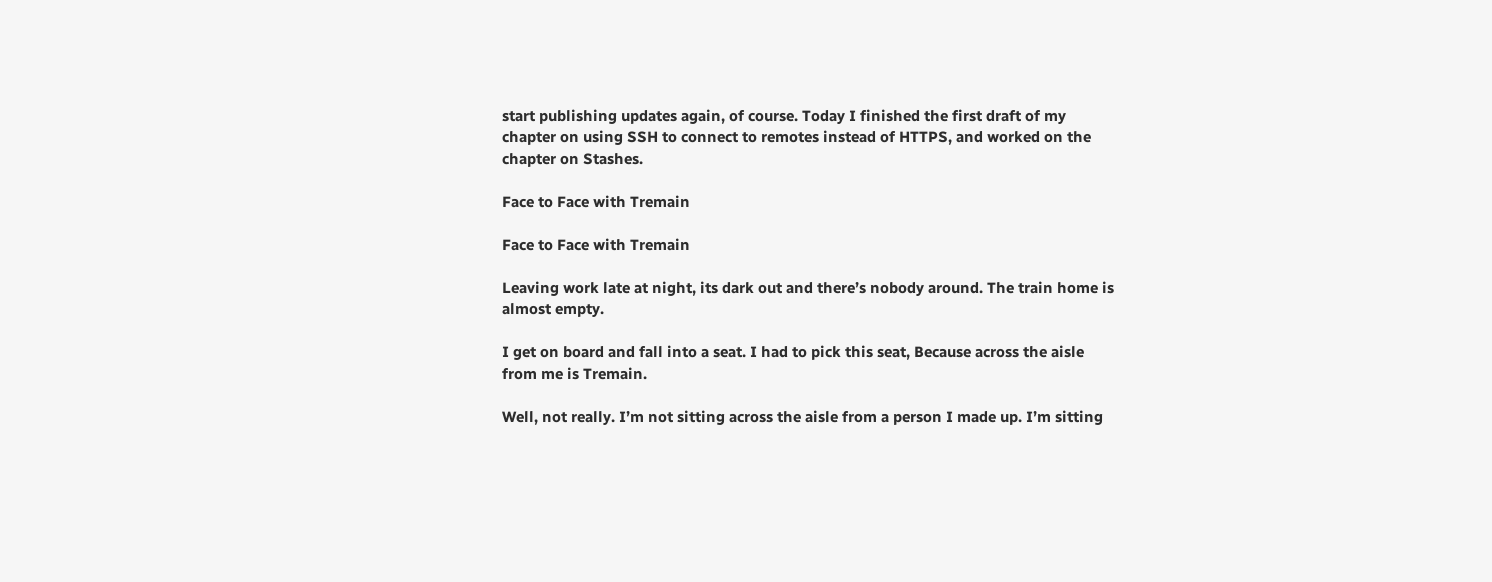start publishing updates again, of course. Today I finished the first draft of my chapter on using SSH to connect to remotes instead of HTTPS, and worked on the chapter on Stashes.

Face to Face with Tremain

Face to Face with Tremain

Leaving work late at night, its dark out and there’s nobody around. The train home is almost empty.

I get on board and fall into a seat. I had to pick this seat, Because across the aisle from me is Tremain.

Well, not really. I’m not sitting across the aisle from a person I made up. I’m sitting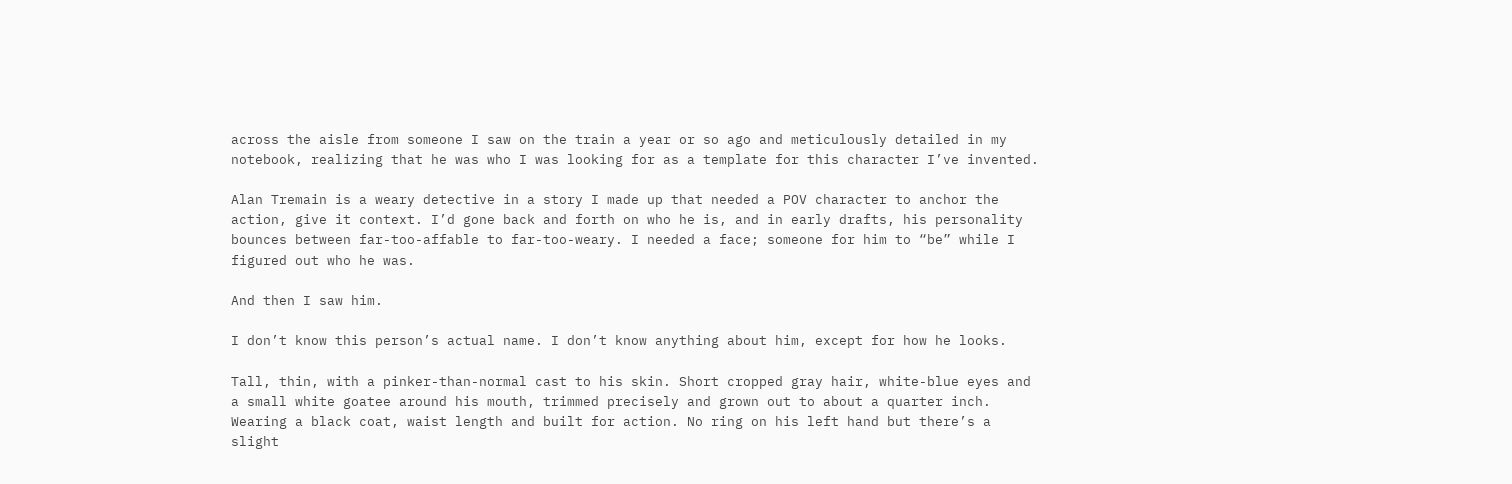across the aisle from someone I saw on the train a year or so ago and meticulously detailed in my notebook, realizing that he was who I was looking for as a template for this character I’ve invented.

Alan Tremain is a weary detective in a story I made up that needed a POV character to anchor the action, give it context. I’d gone back and forth on who he is, and in early drafts, his personality bounces between far-too-affable to far-too-weary. I needed a face; someone for him to “be” while I figured out who he was.

And then I saw him.

I don’t know this person’s actual name. I don’t know anything about him, except for how he looks.

Tall, thin, with a pinker-than-normal cast to his skin. Short cropped gray hair, white-blue eyes and a small white goatee around his mouth, trimmed precisely and grown out to about a quarter inch. Wearing a black coat, waist length and built for action. No ring on his left hand but there’s a slight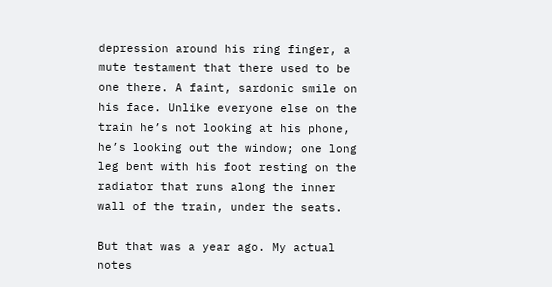depression around his ring finger, a mute testament that there used to be one there. A faint, sardonic smile on his face. Unlike everyone else on the train he’s not looking at his phone, he’s looking out the window; one long leg bent with his foot resting on the radiator that runs along the inner wall of the train, under the seats.

But that was a year ago. My actual notes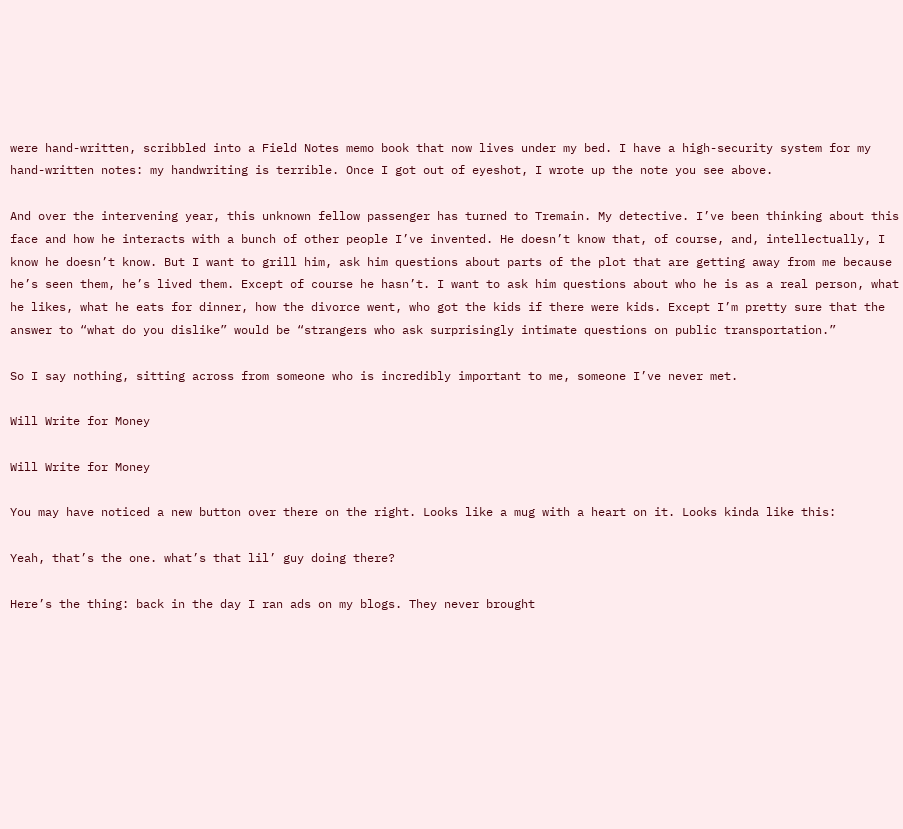were hand-written, scribbled into a Field Notes memo book that now lives under my bed. I have a high-security system for my hand-written notes: my handwriting is terrible. Once I got out of eyeshot, I wrote up the note you see above.

And over the intervening year, this unknown fellow passenger has turned to Tremain. My detective. I’ve been thinking about this face and how he interacts with a bunch of other people I’ve invented. He doesn’t know that, of course, and, intellectually, I know he doesn’t know. But I want to grill him, ask him questions about parts of the plot that are getting away from me because he’s seen them, he’s lived them. Except of course he hasn’t. I want to ask him questions about who he is as a real person, what he likes, what he eats for dinner, how the divorce went, who got the kids if there were kids. Except I’m pretty sure that the answer to “what do you dislike” would be “strangers who ask surprisingly intimate questions on public transportation.”

So I say nothing, sitting across from someone who is incredibly important to me, someone I’ve never met.

Will Write for Money

Will Write for Money

You may have noticed a new button over there on the right. Looks like a mug with a heart on it. Looks kinda like this:

Yeah, that’s the one. what’s that lil’ guy doing there?

Here’s the thing: back in the day I ran ads on my blogs. They never brought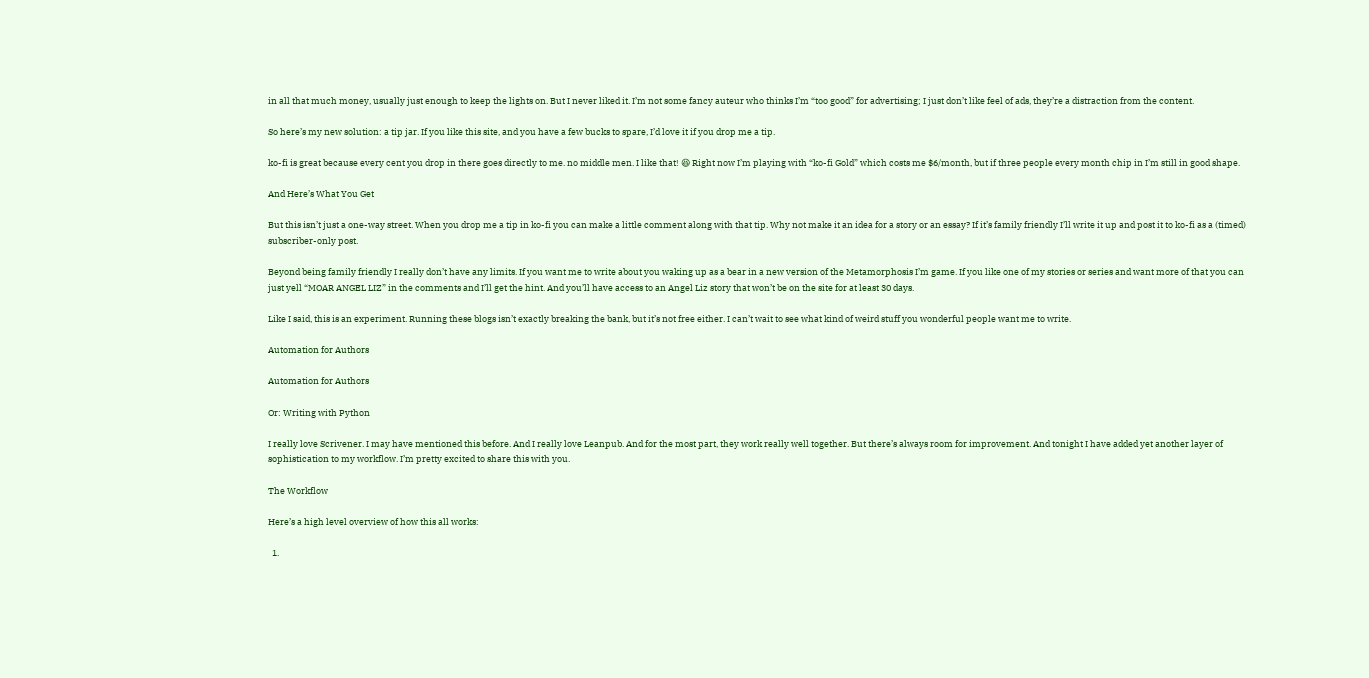in all that much money, usually just enough to keep the lights on. But I never liked it. I’m not some fancy auteur who thinks I’m “too good” for advertising; I just don’t like feel of ads, they’re a distraction from the content.

So here’s my new solution: a tip jar. If you like this site, and you have a few bucks to spare, I’d love it if you drop me a tip.

ko-fi is great because every cent you drop in there goes directly to me. no middle men. I like that! 😆 Right now I’m playing with “ko-fi Gold” which costs me $6/month, but if three people every month chip in I’m still in good shape.

And Here’s What You Get

But this isn’t just a one-way street. When you drop me a tip in ko-fi you can make a little comment along with that tip. Why not make it an idea for a story or an essay? If it’s family friendly I’ll write it up and post it to ko-fi as a (timed) subscriber-only post.

Beyond being family friendly I really don’t have any limits. If you want me to write about you waking up as a bear in a new version of the Metamorphosis I’m game. If you like one of my stories or series and want more of that you can just yell “MOAR ANGEL LIZ” in the comments and I’ll get the hint. And you’ll have access to an Angel Liz story that won’t be on the site for at least 30 days.

Like I said, this is an experiment. Running these blogs isn’t exactly breaking the bank, but it’s not free either. I can’t wait to see what kind of weird stuff you wonderful people want me to write.

Automation for Authors

Automation for Authors

Or: Writing with Python

I really love Scrivener. I may have mentioned this before. And I really love Leanpub. And for the most part, they work really well together. But there’s always room for improvement. And tonight I have added yet another layer of sophistication to my workflow. I’m pretty excited to share this with you.

The Workflow

Here’s a high level overview of how this all works:

  1.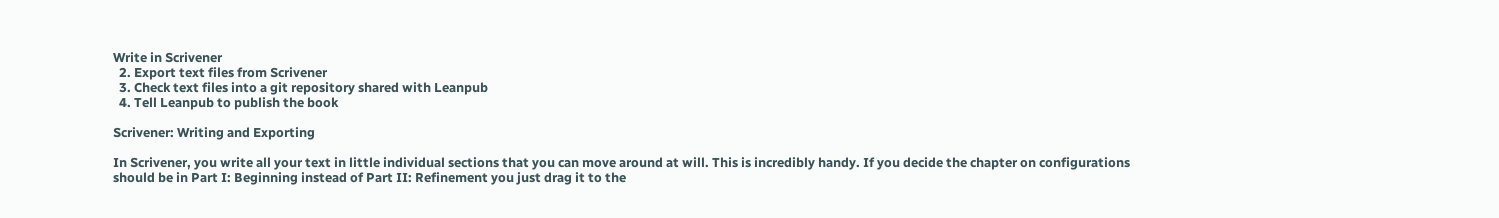Write in Scrivener
  2. Export text files from Scrivener
  3. Check text files into a git repository shared with Leanpub
  4. Tell Leanpub to publish the book

Scrivener: Writing and Exporting

In Scrivener, you write all your text in little individual sections that you can move around at will. This is incredibly handy. If you decide the chapter on configurations should be in Part I: Beginning instead of Part II: Refinement you just drag it to the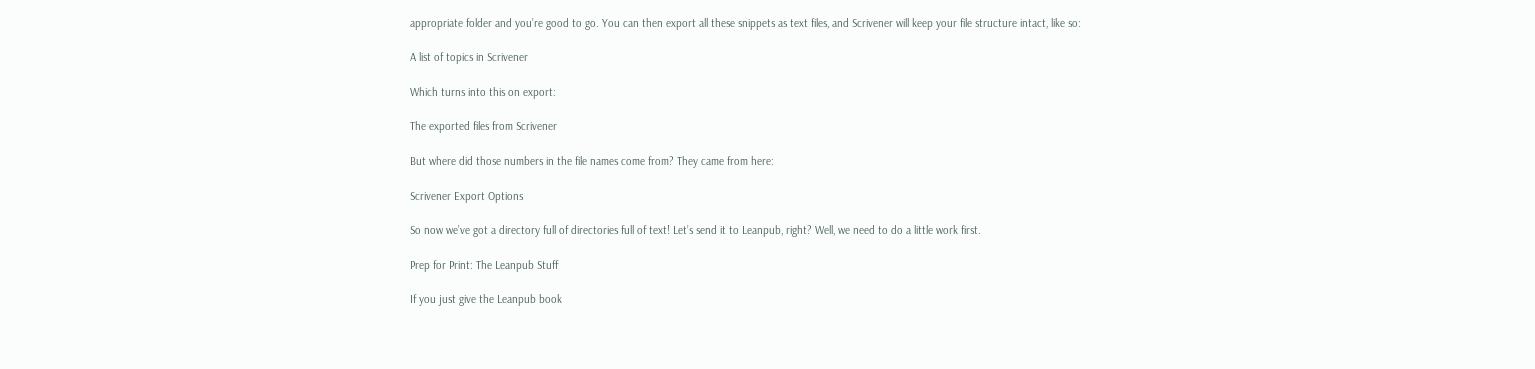appropriate folder and you’re good to go. You can then export all these snippets as text files, and Scrivener will keep your file structure intact, like so:

A list of topics in Scrivener

Which turns into this on export:

The exported files from Scrivener

But where did those numbers in the file names come from? They came from here:

Scrivener Export Options

So now we’ve got a directory full of directories full of text! Let’s send it to Leanpub, right? Well, we need to do a little work first.

Prep for Print: The Leanpub Stuff

If you just give the Leanpub book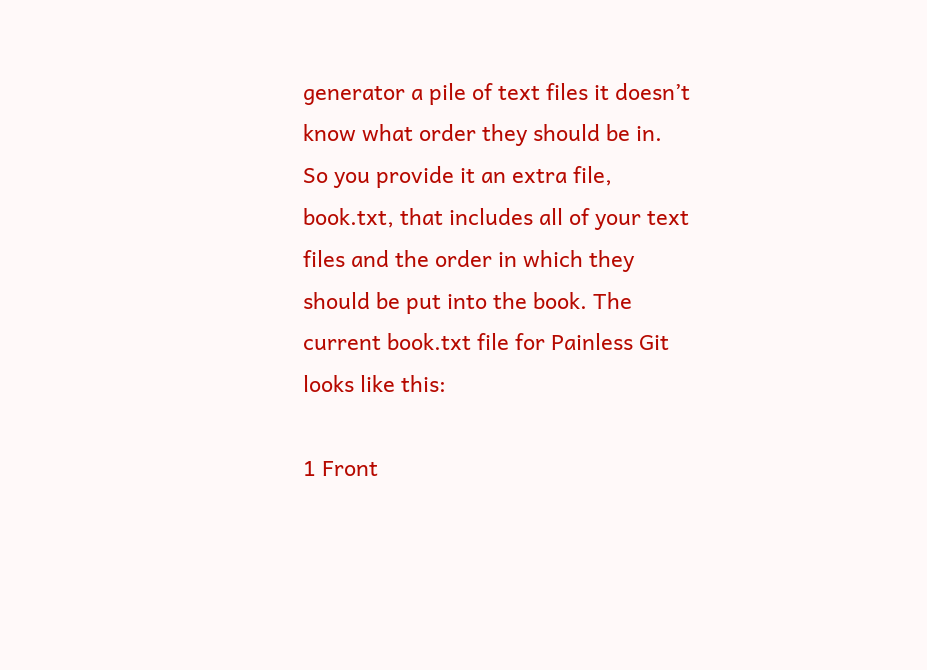generator a pile of text files it doesn’t know what order they should be in. So you provide it an extra file, book.txt, that includes all of your text files and the order in which they should be put into the book. The current book.txt file for Painless Git looks like this:

1 Front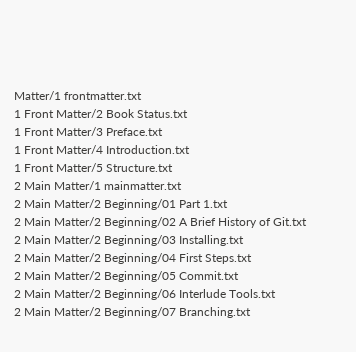Matter/1 frontmatter.txt
1 Front Matter/2 Book Status.txt
1 Front Matter/3 Preface.txt
1 Front Matter/4 Introduction.txt
1 Front Matter/5 Structure.txt
2 Main Matter/1 mainmatter.txt
2 Main Matter/2 Beginning/01 Part 1.txt
2 Main Matter/2 Beginning/02 A Brief History of Git.txt
2 Main Matter/2 Beginning/03 Installing.txt
2 Main Matter/2 Beginning/04 First Steps.txt
2 Main Matter/2 Beginning/05 Commit.txt
2 Main Matter/2 Beginning/06 Interlude Tools.txt
2 Main Matter/2 Beginning/07 Branching.txt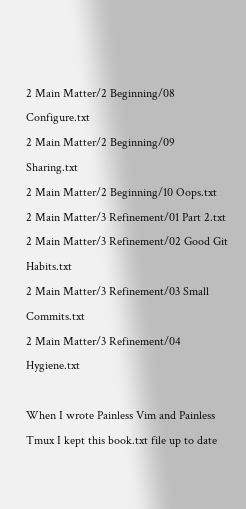2 Main Matter/2 Beginning/08 Configure.txt
2 Main Matter/2 Beginning/09 Sharing.txt
2 Main Matter/2 Beginning/10 Oops.txt
2 Main Matter/3 Refinement/01 Part 2.txt
2 Main Matter/3 Refinement/02 Good Git Habits.txt
2 Main Matter/3 Refinement/03 Small Commits.txt
2 Main Matter/3 Refinement/04 Hygiene.txt

When I wrote Painless Vim and Painless Tmux I kept this book.txt file up to date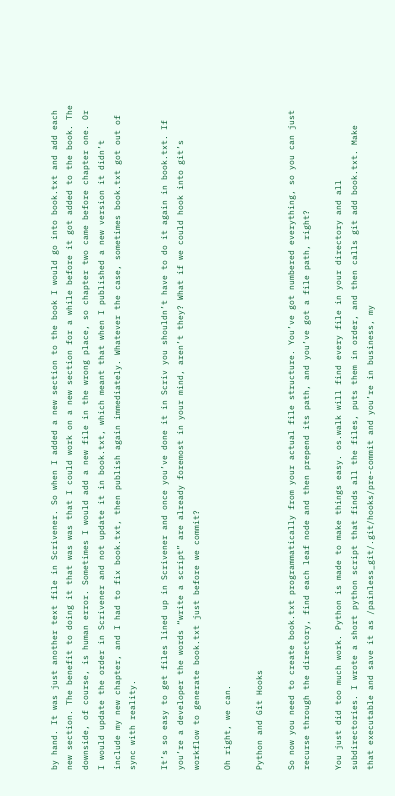by hand. It was just another text file in Scrivener. So when I added a new section to the book I would go into book.txt and add each new section. The benefit to doing it that was was that I could work on a new section for a while before it got added to the book. The downside, of course, is human error. Sometimes I would add a new file in the wrong place, so chapter two came before chapter one. Or I would update the order in Scrivener and not update it in book.txt, which meant that when I published a new version it didn’t include my new chapter, and I had to fix book.txt, then publish again immediately. Whatever the case, sometimes book.txt got out of sync with reality.

It’s so easy to get files lined up in Scrivener and once you’ve done it in Scriv you shouldn’t have to do it again in book.txt. If you’re a developer the words “write a script” are already foremost in your mind, aren’t they? What if we could hook into git’s workflow to generate book.txt just before we commit?

Oh right, we can.

Python and Git Hooks

So now you need to create book.txt programmatically from your actual file structure. You’ve got numbered everything, so you can just recurse through the directory, find each leaf node and then prepend its path, and you’ve got a file path, right?

You just did too much work. Python is made to make things easy. os.walk will find every file in your directory and all subdirectories. I wrote a short python script that finds all the files, puts them in order, and then calls git add book.txt. Make that executable and save it as /painless_git/.git/hooks/pre-commit and you’re in business, my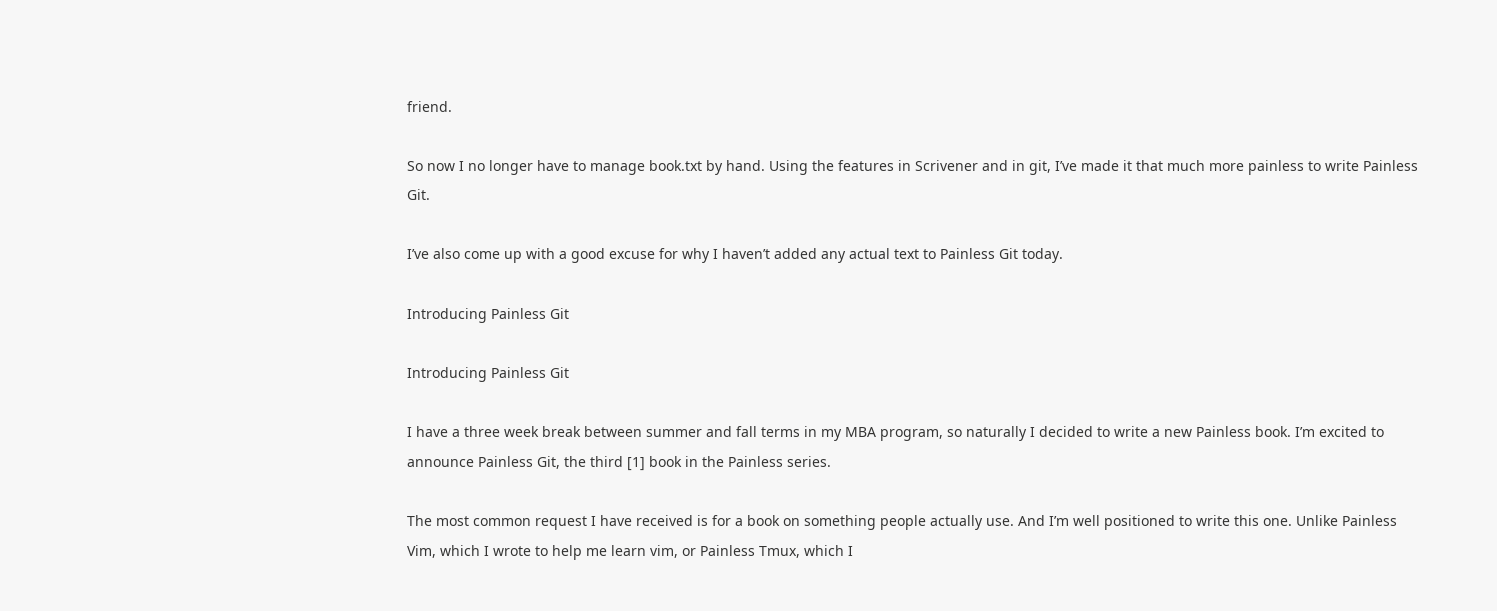friend.

So now I no longer have to manage book.txt by hand. Using the features in Scrivener and in git, I’ve made it that much more painless to write Painless Git.

I’ve also come up with a good excuse for why I haven’t added any actual text to Painless Git today.

Introducing Painless Git

Introducing Painless Git

I have a three week break between summer and fall terms in my MBA program, so naturally I decided to write a new Painless book. I’m excited to announce Painless Git, the third [1] book in the Painless series.

The most common request I have received is for a book on something people actually use. And I’m well positioned to write this one. Unlike Painless Vim, which I wrote to help me learn vim, or Painless Tmux, which I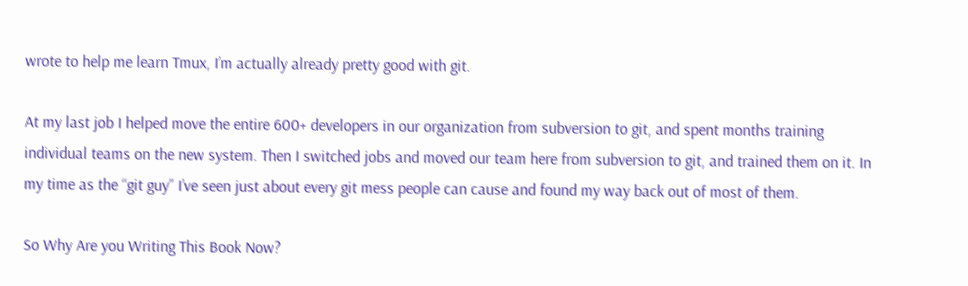wrote to help me learn Tmux, I’m actually already pretty good with git.

At my last job I helped move the entire 600+ developers in our organization from subversion to git, and spent months training individual teams on the new system. Then I switched jobs and moved our team here from subversion to git, and trained them on it. In my time as the “git guy” I’ve seen just about every git mess people can cause and found my way back out of most of them.

So Why Are you Writing This Book Now?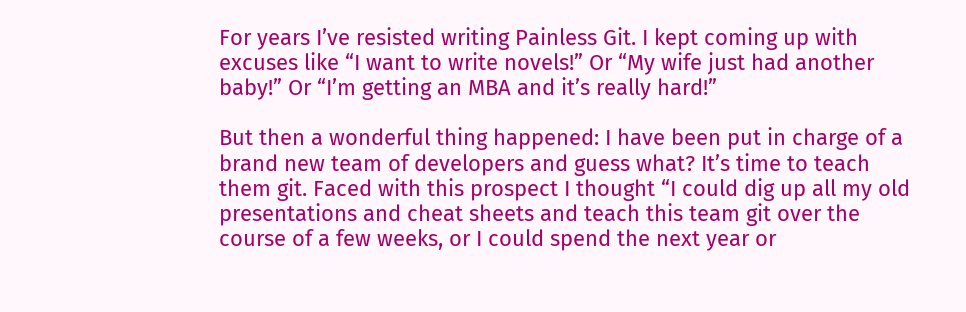For years I’ve resisted writing Painless Git. I kept coming up with excuses like “I want to write novels!” Or “My wife just had another baby!” Or “I’m getting an MBA and it’s really hard!”

But then a wonderful thing happened: I have been put in charge of a brand new team of developers and guess what? It’s time to teach them git. Faced with this prospect I thought “I could dig up all my old presentations and cheat sheets and teach this team git over the course of a few weeks, or I could spend the next year or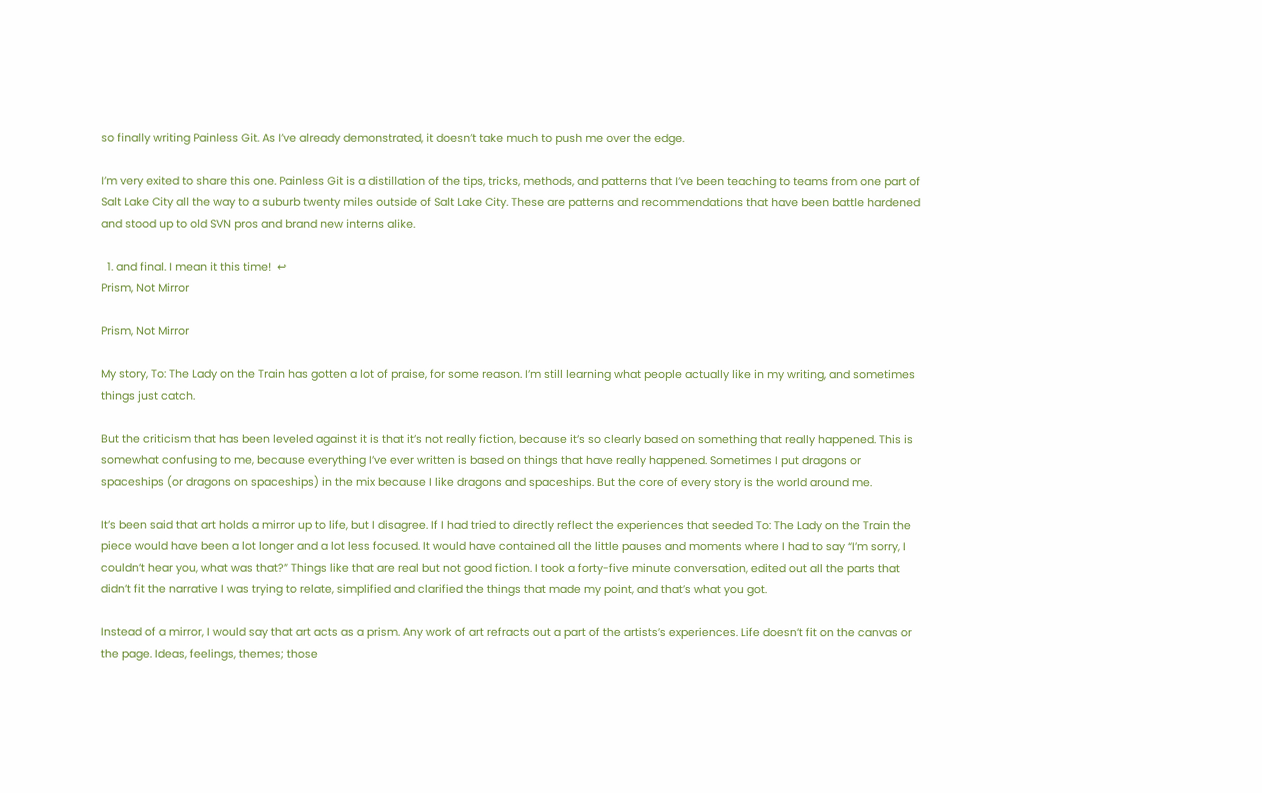so finally writing Painless Git. As I’ve already demonstrated, it doesn’t take much to push me over the edge.

I’m very exited to share this one. Painless Git is a distillation of the tips, tricks, methods, and patterns that I’ve been teaching to teams from one part of Salt Lake City all the way to a suburb twenty miles outside of Salt Lake City. These are patterns and recommendations that have been battle hardened and stood up to old SVN pros and brand new interns alike.

  1. and final. I mean it this time!  ↩
Prism, Not Mirror

Prism, Not Mirror

My story, To: The Lady on the Train has gotten a lot of praise, for some reason. I’m still learning what people actually like in my writing, and sometimes things just catch.

But the criticism that has been leveled against it is that it’s not really fiction, because it’s so clearly based on something that really happened. This is somewhat confusing to me, because everything I’ve ever written is based on things that have really happened. Sometimes I put dragons or spaceships (or dragons on spaceships) in the mix because I like dragons and spaceships. But the core of every story is the world around me.

It’s been said that art holds a mirror up to life, but I disagree. If I had tried to directly reflect the experiences that seeded To: The Lady on the Train the piece would have been a lot longer and a lot less focused. It would have contained all the little pauses and moments where I had to say “I’m sorry, I couldn’t hear you, what was that?” Things like that are real but not good fiction. I took a forty-five minute conversation, edited out all the parts that didn’t fit the narrative I was trying to relate, simplified and clarified the things that made my point, and that’s what you got.

Instead of a mirror, I would say that art acts as a prism. Any work of art refracts out a part of the artists’s experiences. Life doesn’t fit on the canvas or the page. Ideas, feelings, themes; those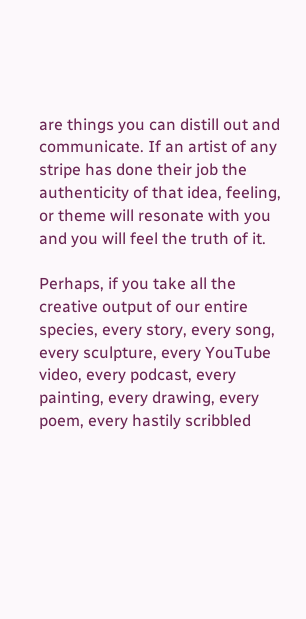are things you can distill out and communicate. If an artist of any stripe has done their job the authenticity of that idea, feeling, or theme will resonate with you and you will feel the truth of it.

Perhaps, if you take all the creative output of our entire species, every story, every song, every sculpture, every YouTube video, every podcast, every painting, every drawing, every poem, every hastily scribbled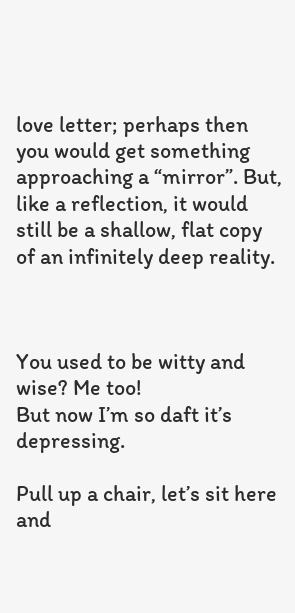love letter; perhaps then you would get something approaching a “mirror”. But, like a reflection, it would still be a shallow, flat copy of an infinitely deep reality.



You used to be witty and wise? Me too!
But now I’m so daft it’s depressing.

Pull up a chair, let’s sit here and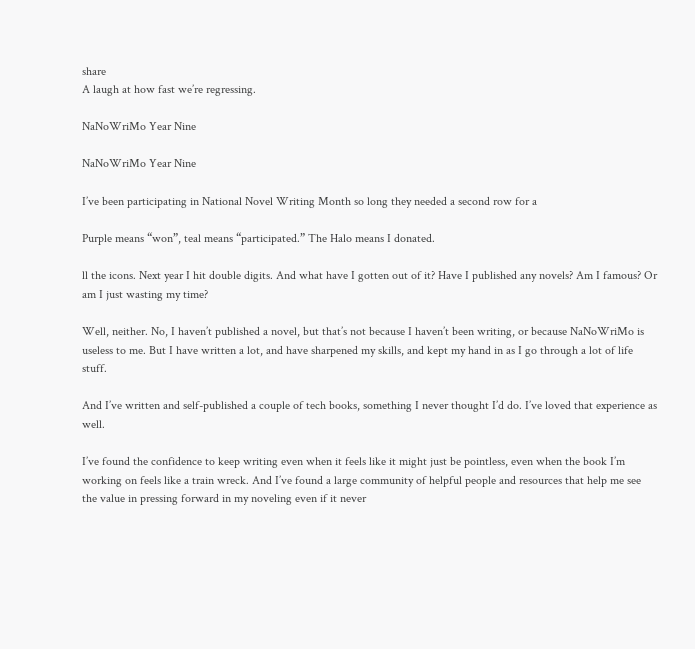share
A laugh at how fast we’re regressing.

NaNoWriMo Year Nine

NaNoWriMo Year Nine

I’ve been participating in National Novel Writing Month so long they needed a second row for a

Purple means “won”, teal means “participated.” The Halo means I donated.

ll the icons. Next year I hit double digits. And what have I gotten out of it? Have I published any novels? Am I famous? Or am I just wasting my time?

Well, neither. No, I haven’t published a novel, but that’s not because I haven’t been writing, or because NaNoWriMo is useless to me. But I have written a lot, and have sharpened my skills, and kept my hand in as I go through a lot of life stuff.

And I’ve written and self-published a couple of tech books, something I never thought I’d do. I’ve loved that experience as well.

I’ve found the confidence to keep writing even when it feels like it might just be pointless, even when the book I’m working on feels like a train wreck. And I’ve found a large community of helpful people and resources that help me see the value in pressing forward in my noveling even if it never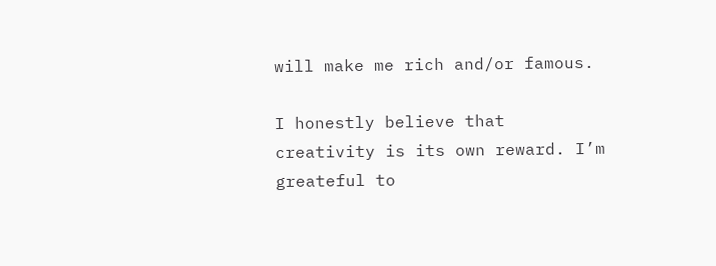will make me rich and/or famous.

I honestly believe that creativity is its own reward. I’m greateful to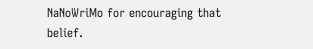NaNoWriMo for encouraging that belief.